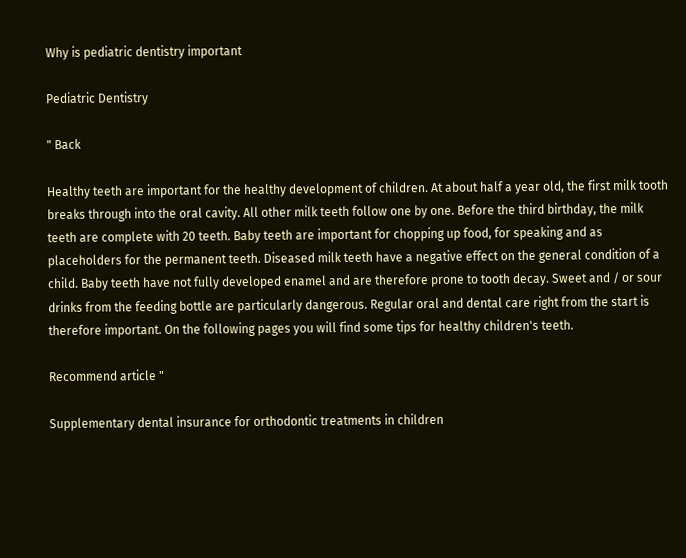Why is pediatric dentistry important

Pediatric Dentistry

" Back

Healthy teeth are important for the healthy development of children. At about half a year old, the first milk tooth breaks through into the oral cavity. All other milk teeth follow one by one. Before the third birthday, the milk teeth are complete with 20 teeth. Baby teeth are important for chopping up food, for speaking and as placeholders for the permanent teeth. Diseased milk teeth have a negative effect on the general condition of a child. Baby teeth have not fully developed enamel and are therefore prone to tooth decay. Sweet and / or sour drinks from the feeding bottle are particularly dangerous. Regular oral and dental care right from the start is therefore important. On the following pages you will find some tips for healthy children's teeth.

Recommend article "

Supplementary dental insurance for orthodontic treatments in children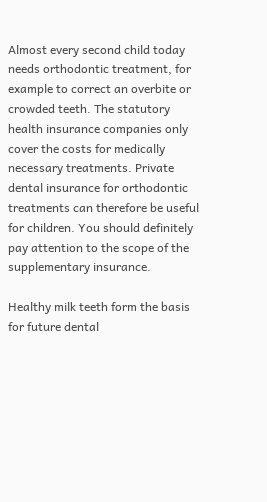Almost every second child today needs orthodontic treatment, for example to correct an overbite or crowded teeth. The statutory health insurance companies only cover the costs for medically necessary treatments. Private dental insurance for orthodontic treatments can therefore be useful for children. You should definitely pay attention to the scope of the supplementary insurance.

Healthy milk teeth form the basis for future dental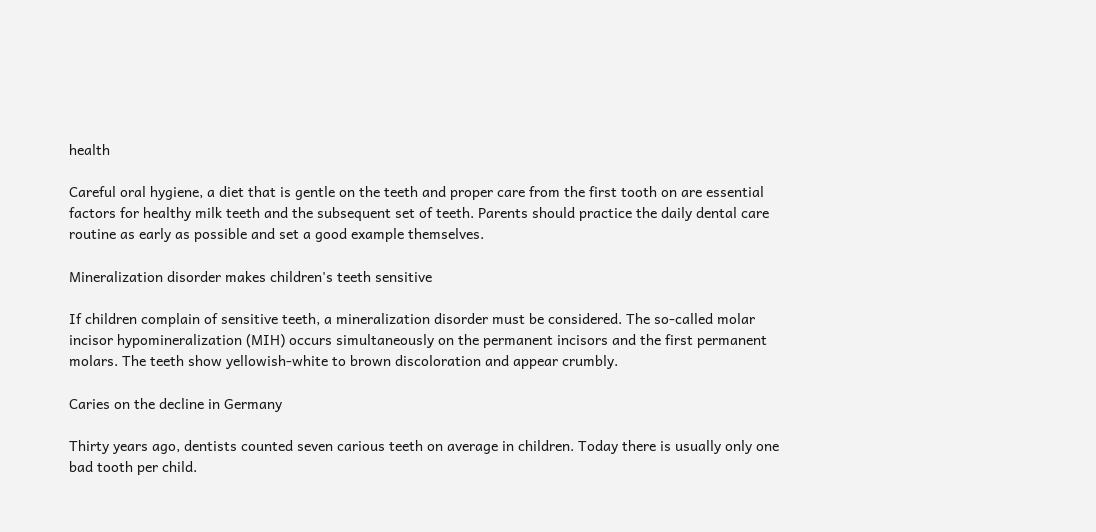health

Careful oral hygiene, a diet that is gentle on the teeth and proper care from the first tooth on are essential factors for healthy milk teeth and the subsequent set of teeth. Parents should practice the daily dental care routine as early as possible and set a good example themselves.

Mineralization disorder makes children's teeth sensitive

If children complain of sensitive teeth, a mineralization disorder must be considered. The so-called molar incisor hypomineralization (MIH) occurs simultaneously on the permanent incisors and the first permanent molars. The teeth show yellowish-white to brown discoloration and appear crumbly.

Caries on the decline in Germany

Thirty years ago, dentists counted seven carious teeth on average in children. Today there is usually only one bad tooth per child.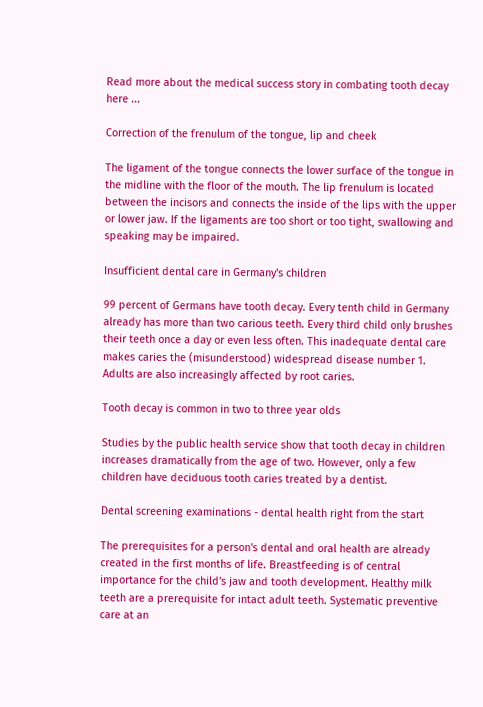Read more about the medical success story in combating tooth decay here ...

Correction of the frenulum of the tongue, lip and cheek

The ligament of the tongue connects the lower surface of the tongue in the midline with the floor of the mouth. The lip frenulum is located between the incisors and connects the inside of the lips with the upper or lower jaw. If the ligaments are too short or too tight, swallowing and speaking may be impaired.

Insufficient dental care in Germany's children

99 percent of Germans have tooth decay. Every tenth child in Germany already has more than two carious teeth. Every third child only brushes their teeth once a day or even less often. This inadequate dental care makes caries the (misunderstood) widespread disease number 1. Adults are also increasingly affected by root caries.

Tooth decay is common in two to three year olds

Studies by the public health service show that tooth decay in children increases dramatically from the age of two. However, only a few children have deciduous tooth caries treated by a dentist.

Dental screening examinations - dental health right from the start

The prerequisites for a person's dental and oral health are already created in the first months of life. Breastfeeding is of central importance for the child's jaw and tooth development. Healthy milk teeth are a prerequisite for intact adult teeth. Systematic preventive care at an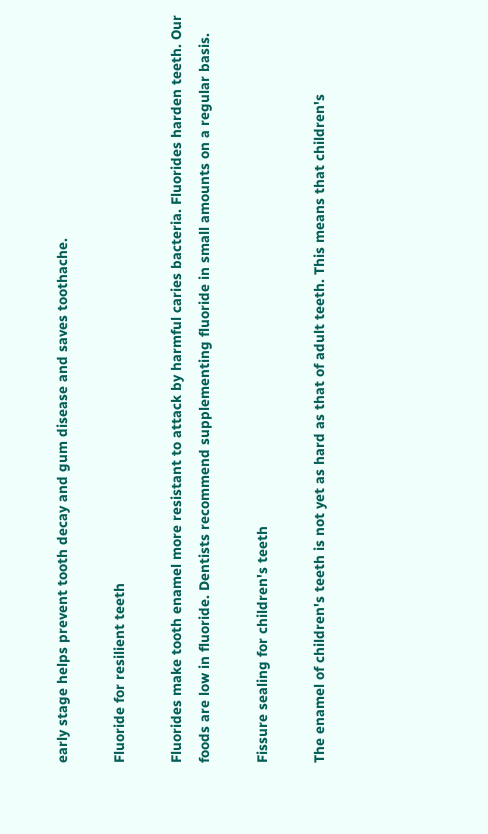early stage helps prevent tooth decay and gum disease and saves toothache.

Fluoride for resilient teeth

Fluorides make tooth enamel more resistant to attack by harmful caries bacteria. Fluorides harden teeth. Our foods are low in fluoride. Dentists recommend supplementing fluoride in small amounts on a regular basis.

Fissure sealing for children's teeth

The enamel of children's teeth is not yet as hard as that of adult teeth. This means that children's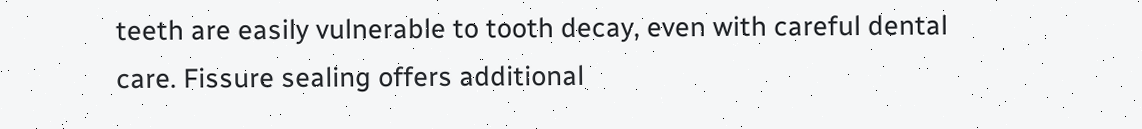teeth are easily vulnerable to tooth decay, even with careful dental care. Fissure sealing offers additional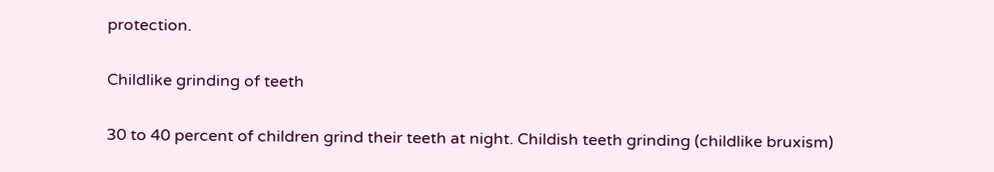protection.

Childlike grinding of teeth

30 to 40 percent of children grind their teeth at night. Childish teeth grinding (childlike bruxism)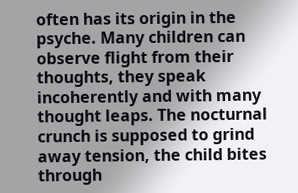often has its origin in the psyche. Many children can observe flight from their thoughts, they speak incoherently and with many thought leaps. The nocturnal crunch is supposed to grind away tension, the child bites through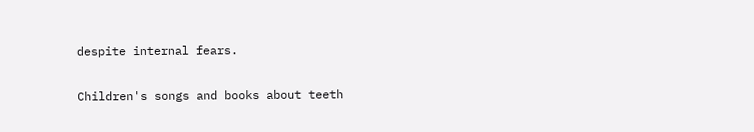despite internal fears.

Children's songs and books about teeth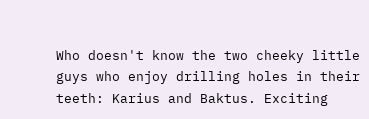Who doesn't know the two cheeky little guys who enjoy drilling holes in their teeth: Karius and Baktus. Exciting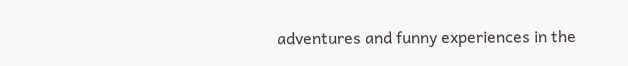adventures and funny experiences in the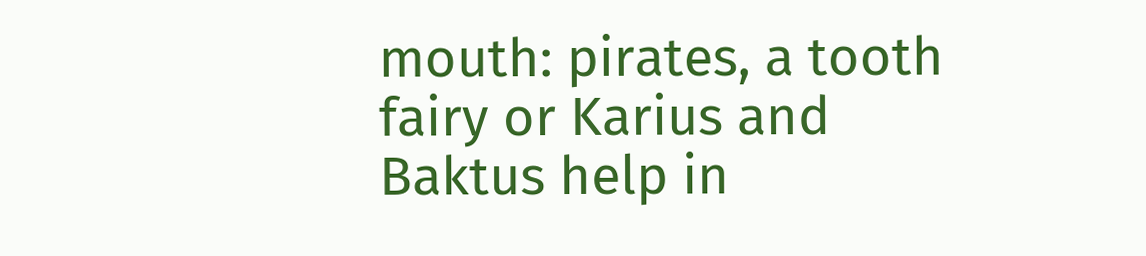mouth: pirates, a tooth fairy or Karius and Baktus help in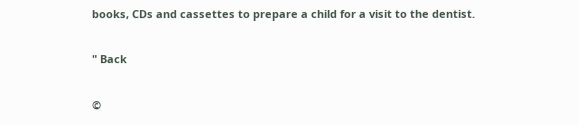books, CDs and cassettes to prepare a child for a visit to the dentist.

" Back

©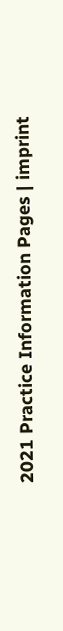2021 Practice Information Pages | imprint